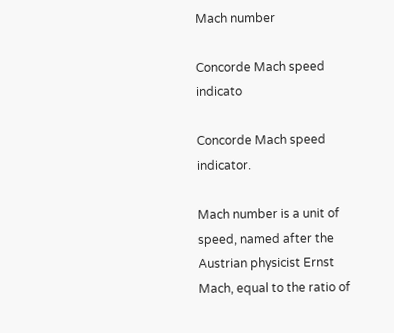Mach number

Concorde Mach speed indicato

Concorde Mach speed indicator.

Mach number is a unit of speed, named after the Austrian physicist Ernst Mach, equal to the ratio of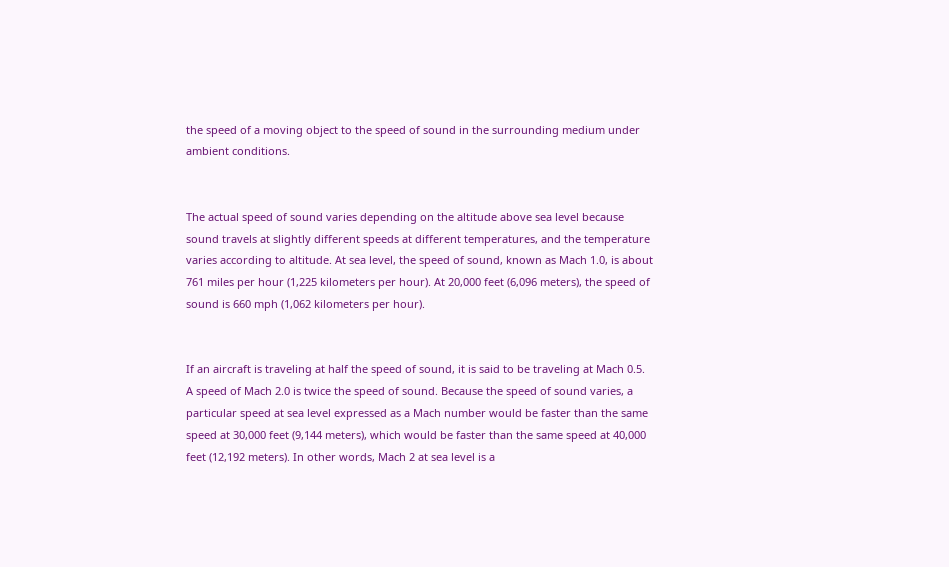the speed of a moving object to the speed of sound in the surrounding medium under ambient conditions.


The actual speed of sound varies depending on the altitude above sea level because sound travels at slightly different speeds at different temperatures, and the temperature varies according to altitude. At sea level, the speed of sound, known as Mach 1.0, is about 761 miles per hour (1,225 kilometers per hour). At 20,000 feet (6,096 meters), the speed of sound is 660 mph (1,062 kilometers per hour).


If an aircraft is traveling at half the speed of sound, it is said to be traveling at Mach 0.5. A speed of Mach 2.0 is twice the speed of sound. Because the speed of sound varies, a particular speed at sea level expressed as a Mach number would be faster than the same speed at 30,000 feet (9,144 meters), which would be faster than the same speed at 40,000 feet (12,192 meters). In other words, Mach 2 at sea level is a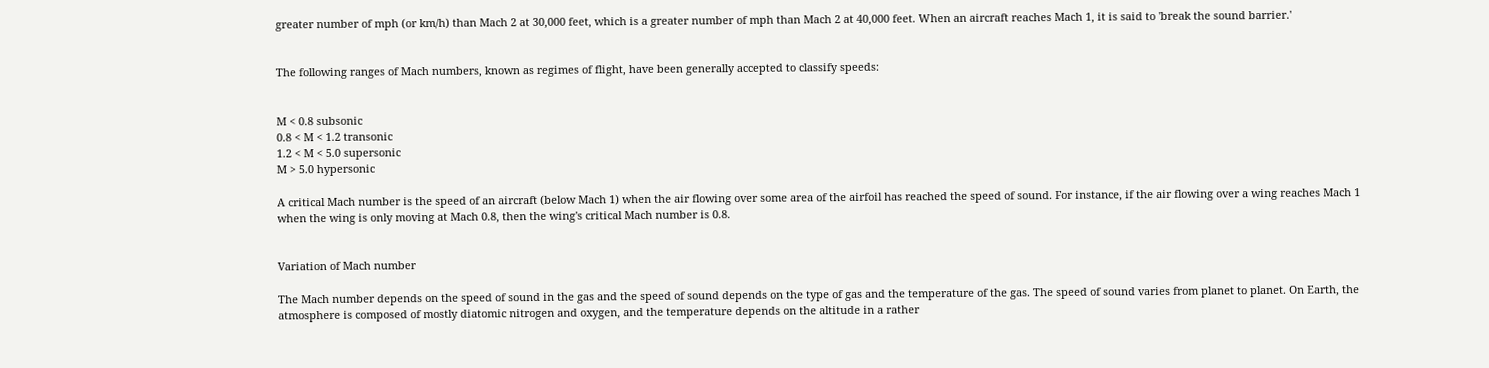greater number of mph (or km/h) than Mach 2 at 30,000 feet, which is a greater number of mph than Mach 2 at 40,000 feet. When an aircraft reaches Mach 1, it is said to 'break the sound barrier.'


The following ranges of Mach numbers, known as regimes of flight, have been generally accepted to classify speeds:


M < 0.8 subsonic
0.8 < M < 1.2 transonic
1.2 < M < 5.0 supersonic
M > 5.0 hypersonic

A critical Mach number is the speed of an aircraft (below Mach 1) when the air flowing over some area of the airfoil has reached the speed of sound. For instance, if the air flowing over a wing reaches Mach 1 when the wing is only moving at Mach 0.8, then the wing's critical Mach number is 0.8.


Variation of Mach number

The Mach number depends on the speed of sound in the gas and the speed of sound depends on the type of gas and the temperature of the gas. The speed of sound varies from planet to planet. On Earth, the atmosphere is composed of mostly diatomic nitrogen and oxygen, and the temperature depends on the altitude in a rather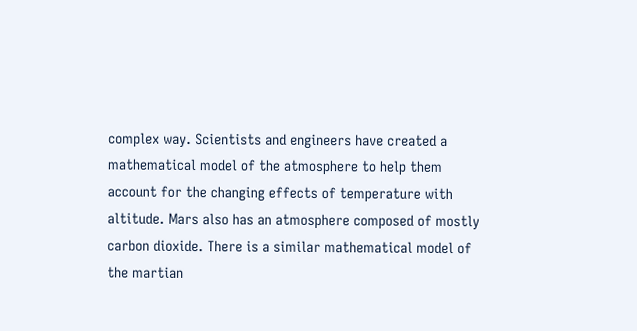complex way. Scientists and engineers have created a mathematical model of the atmosphere to help them account for the changing effects of temperature with altitude. Mars also has an atmosphere composed of mostly carbon dioxide. There is a similar mathematical model of the martian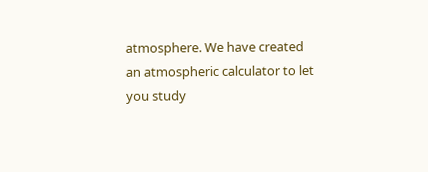atmosphere. We have created an atmospheric calculator to let you study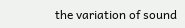the variation of sound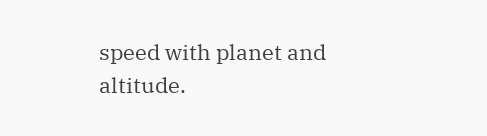speed with planet and altitude.